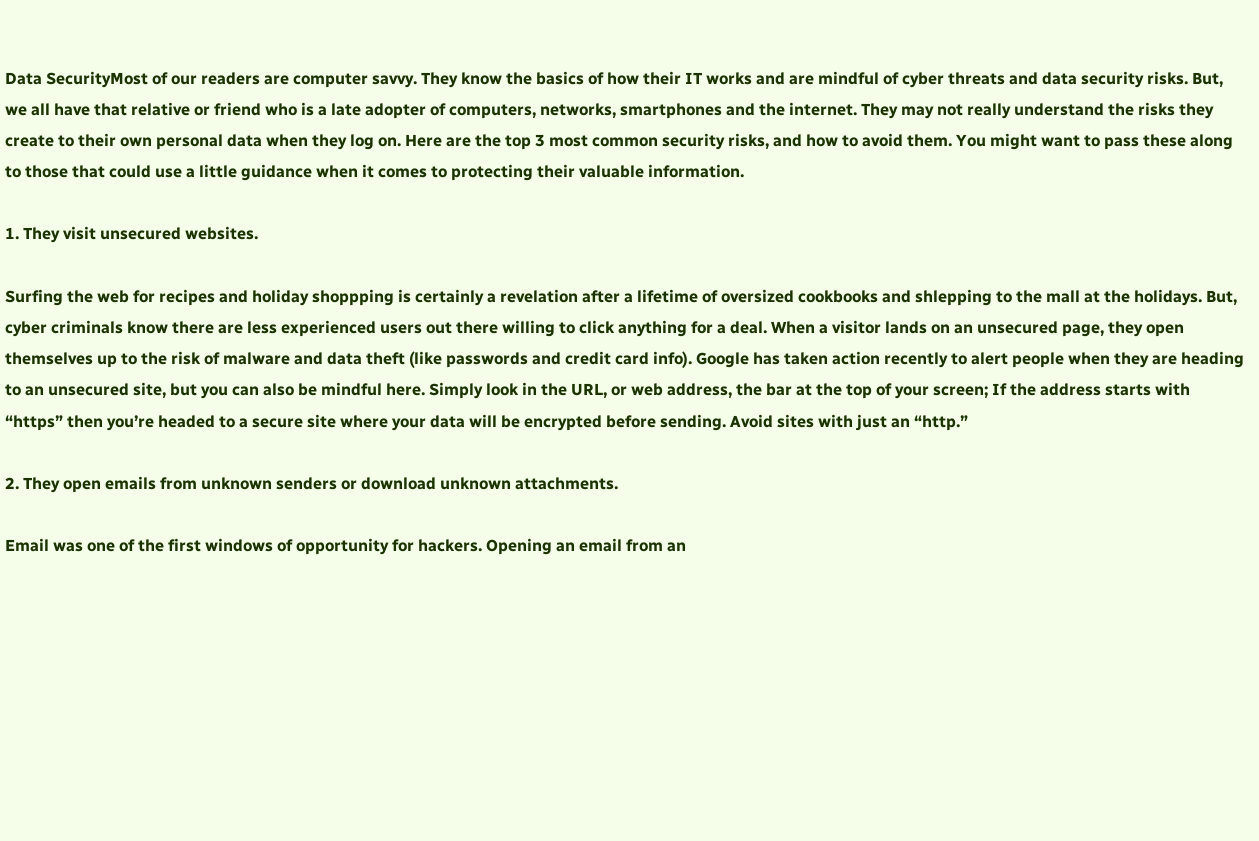Data SecurityMost of our readers are computer savvy. They know the basics of how their IT works and are mindful of cyber threats and data security risks. But, we all have that relative or friend who is a late adopter of computers, networks, smartphones and the internet. They may not really understand the risks they create to their own personal data when they log on. Here are the top 3 most common security risks, and how to avoid them. You might want to pass these along to those that could use a little guidance when it comes to protecting their valuable information.

1. They visit unsecured websites.

Surfing the web for recipes and holiday shoppping is certainly a revelation after a lifetime of oversized cookbooks and shlepping to the mall at the holidays. But, cyber criminals know there are less experienced users out there willing to click anything for a deal. When a visitor lands on an unsecured page, they open themselves up to the risk of malware and data theft (like passwords and credit card info). Google has taken action recently to alert people when they are heading to an unsecured site, but you can also be mindful here. Simply look in the URL, or web address, the bar at the top of your screen; If the address starts with “https” then you’re headed to a secure site where your data will be encrypted before sending. Avoid sites with just an “http.”

2. They open emails from unknown senders or download unknown attachments.

Email was one of the first windows of opportunity for hackers. Opening an email from an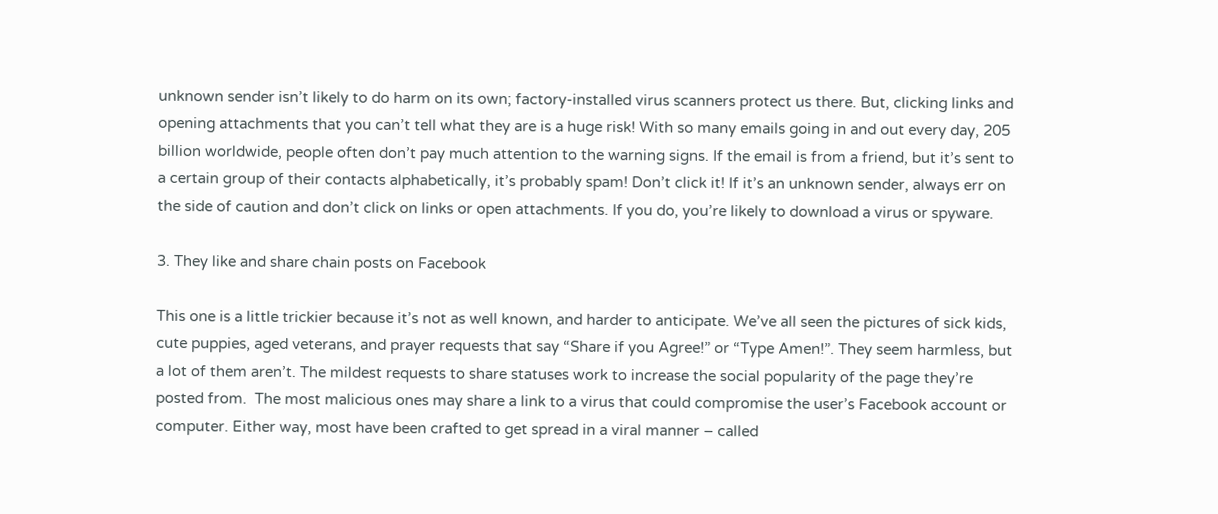unknown sender isn’t likely to do harm on its own; factory-installed virus scanners protect us there. But, clicking links and opening attachments that you can’t tell what they are is a huge risk! With so many emails going in and out every day, 205 billion worldwide, people often don’t pay much attention to the warning signs. If the email is from a friend, but it’s sent to a certain group of their contacts alphabetically, it’s probably spam! Don’t click it! If it’s an unknown sender, always err on the side of caution and don’t click on links or open attachments. If you do, you’re likely to download a virus or spyware.

3. They like and share chain posts on Facebook

This one is a little trickier because it’s not as well known, and harder to anticipate. We’ve all seen the pictures of sick kids, cute puppies, aged veterans, and prayer requests that say “Share if you Agree!” or “Type Amen!”. They seem harmless, but a lot of them aren’t. The mildest requests to share statuses work to increase the social popularity of the page they’re posted from.  The most malicious ones may share a link to a virus that could compromise the user’s Facebook account or computer. Either way, most have been crafted to get spread in a viral manner – called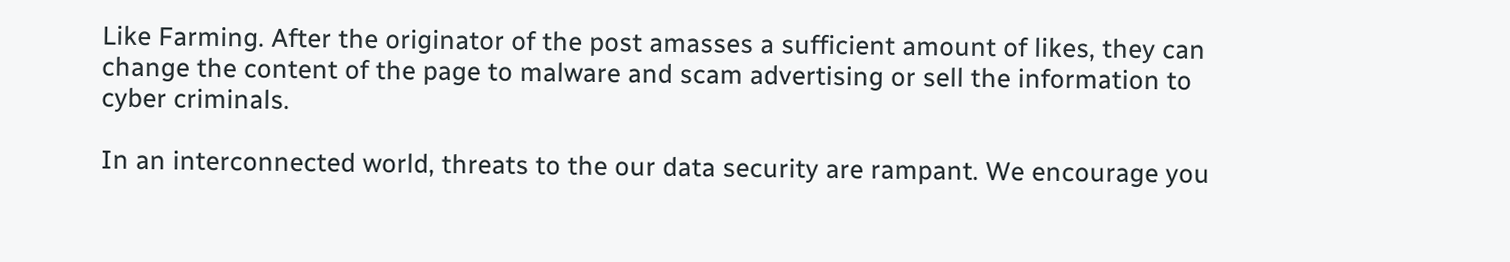Like Farming. After the originator of the post amasses a sufficient amount of likes, they can change the content of the page to malware and scam advertising or sell the information to cyber criminals.

In an interconnected world, threats to the our data security are rampant. We encourage you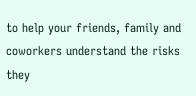to help your friends, family and coworkers understand the risks they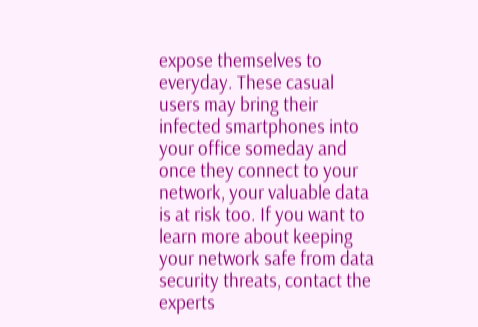expose themselves to everyday. These casual users may bring their infected smartphones into your office someday and once they connect to your network, your valuable data is at risk too. If you want to learn more about keeping your network safe from data security threats, contact the experts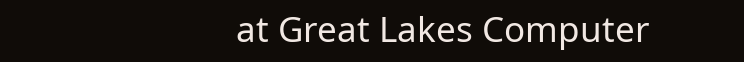at Great Lakes Computer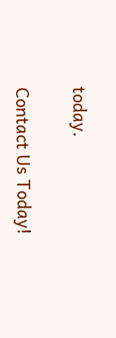today.

Contact Us Today!